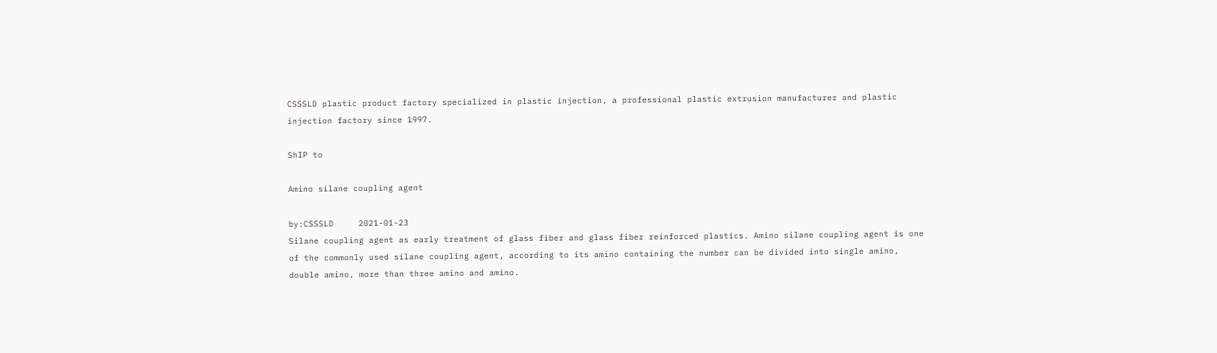CSSSLD plastic product factory specialized in plastic injection, a professional plastic extrusion manufacturer and plastic injection factory since 1997.

ShIP to

Amino silane coupling agent

by:CSSSLD     2021-01-23
Silane coupling agent as early treatment of glass fiber and glass fiber reinforced plastics. Amino silane coupling agent is one of the commonly used silane coupling agent, according to its amino containing the number can be divided into single amino, double amino, more than three amino and amino.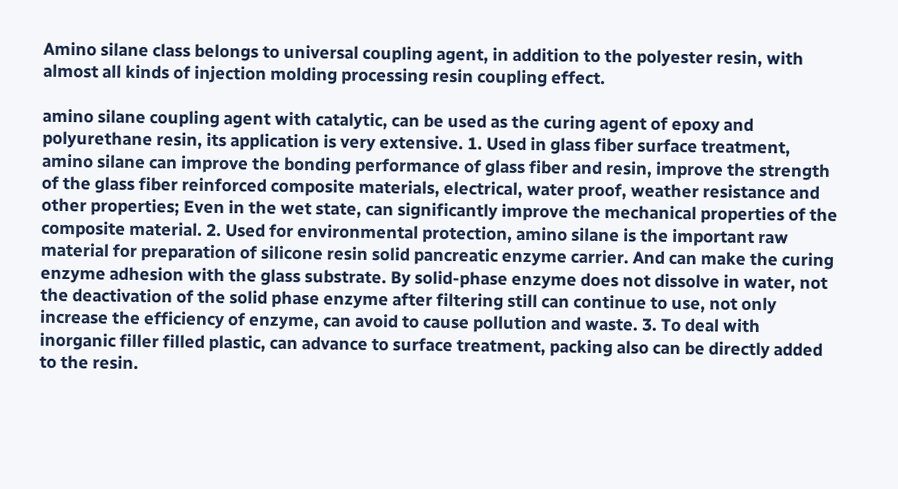Amino silane class belongs to universal coupling agent, in addition to the polyester resin, with almost all kinds of injection molding processing resin coupling effect.

amino silane coupling agent with catalytic, can be used as the curing agent of epoxy and polyurethane resin, its application is very extensive. 1. Used in glass fiber surface treatment, amino silane can improve the bonding performance of glass fiber and resin, improve the strength of the glass fiber reinforced composite materials, electrical, water proof, weather resistance and other properties; Even in the wet state, can significantly improve the mechanical properties of the composite material. 2. Used for environmental protection, amino silane is the important raw material for preparation of silicone resin solid pancreatic enzyme carrier. And can make the curing enzyme adhesion with the glass substrate. By solid-phase enzyme does not dissolve in water, not the deactivation of the solid phase enzyme after filtering still can continue to use, not only increase the efficiency of enzyme, can avoid to cause pollution and waste. 3. To deal with inorganic filler filled plastic, can advance to surface treatment, packing also can be directly added to the resin.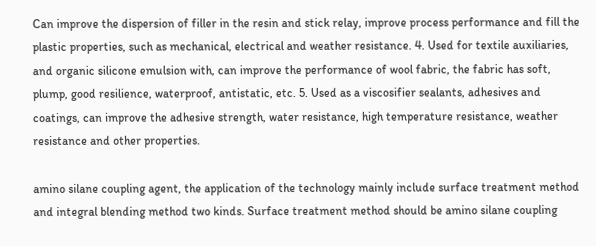Can improve the dispersion of filler in the resin and stick relay, improve process performance and fill the plastic properties, such as mechanical, electrical and weather resistance. 4. Used for textile auxiliaries, and organic silicone emulsion with, can improve the performance of wool fabric, the fabric has soft, plump, good resilience, waterproof, antistatic, etc. 5. Used as a viscosifier sealants, adhesives and coatings, can improve the adhesive strength, water resistance, high temperature resistance, weather resistance and other properties.

amino silane coupling agent, the application of the technology mainly include surface treatment method and integral blending method two kinds. Surface treatment method should be amino silane coupling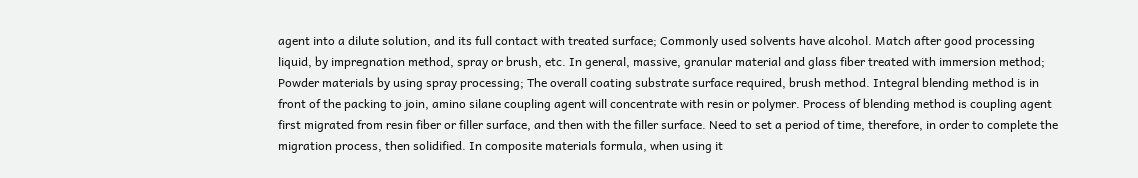agent into a dilute solution, and its full contact with treated surface; Commonly used solvents have alcohol. Match after good processing liquid, by impregnation method, spray or brush, etc. In general, massive, granular material and glass fiber treated with immersion method; Powder materials by using spray processing; The overall coating substrate surface required, brush method. Integral blending method is in front of the packing to join, amino silane coupling agent will concentrate with resin or polymer. Process of blending method is coupling agent first migrated from resin fiber or filler surface, and then with the filler surface. Need to set a period of time, therefore, in order to complete the migration process, then solidified. In composite materials formula, when using it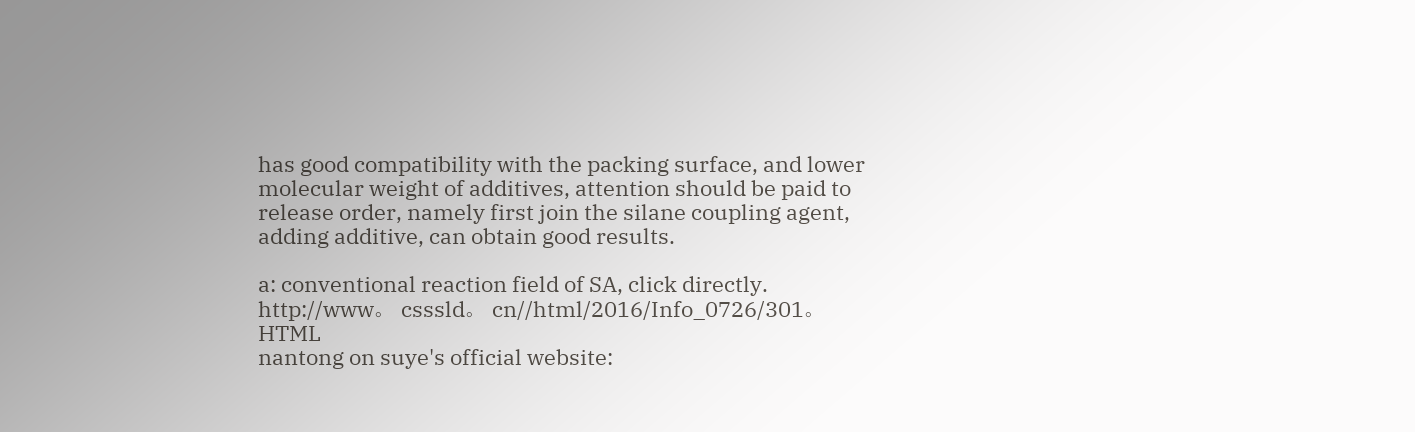has good compatibility with the packing surface, and lower molecular weight of additives, attention should be paid to release order, namely first join the silane coupling agent, adding additive, can obtain good results.

a: conventional reaction field of SA, click directly.
http://www。 csssld。 cn//html/2016/Info_0726/301。 HTML
nantong on suye's official website: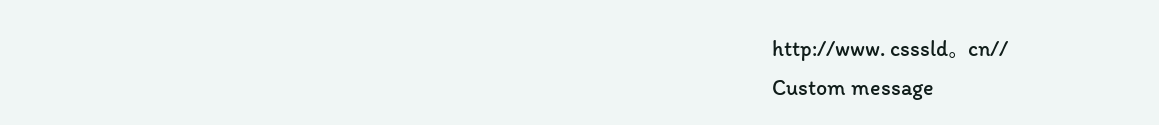http://www. csssld。 cn//
Custom message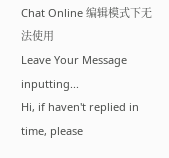Chat Online 编辑模式下无法使用
Leave Your Message inputting...
Hi, if haven't replied in time, please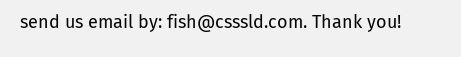send us email by: fish@csssld.com. Thank you!